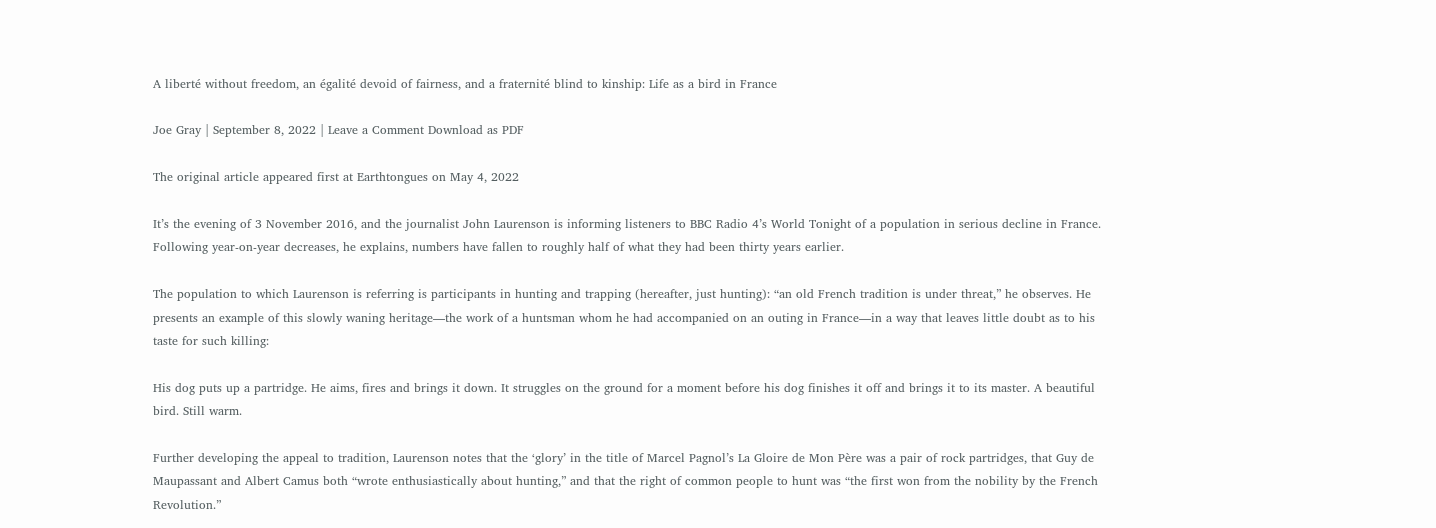A liberté without freedom, an égalité devoid of fairness, and a fraternité blind to kinship: Life as a bird in France

Joe Gray | September 8, 2022 | Leave a Comment Download as PDF

The original article appeared first at Earthtongues on May 4, 2022

It’s the evening of 3 November 2016, and the journalist John Laurenson is informing listeners to BBC Radio 4’s World Tonight of a population in serious decline in France. Following year-on-year decreases, he explains, numbers have fallen to roughly half of what they had been thirty years earlier.

The population to which Laurenson is referring is participants in hunting and trapping (hereafter, just hunting): “an old French tradition is under threat,” he observes. He presents an example of this slowly waning heritage—the work of a huntsman whom he had accompanied on an outing in France—in a way that leaves little doubt as to his taste for such killing:

His dog puts up a partridge. He aims, fires and brings it down. It struggles on the ground for a moment before his dog finishes it off and brings it to its master. A beautiful bird. Still warm.

Further developing the appeal to tradition, Laurenson notes that the ‘glory’ in the title of Marcel Pagnol’s La Gloire de Mon Père was a pair of rock partridges, that Guy de Maupassant and Albert Camus both “wrote enthusiastically about hunting,” and that the right of common people to hunt was “the first won from the nobility by the French Revolution.”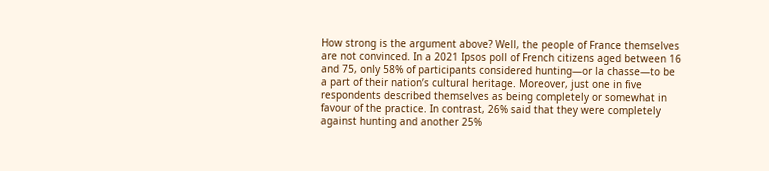How strong is the argument above? Well, the people of France themselves are not convinced. In a 2021 Ipsos poll of French citizens aged between 16 and 75, only 58% of participants considered hunting—or la chasse—to be a part of their nation’s cultural heritage. Moreover, just one in five respondents described themselves as being completely or somewhat in favour of the practice. In contrast, 26% said that they were completely against hunting and another 25%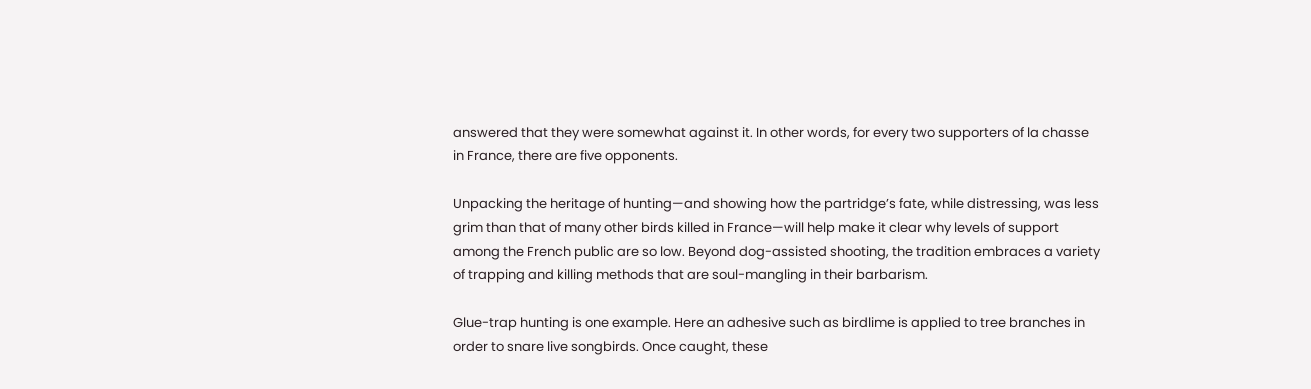answered that they were somewhat against it. In other words, for every two supporters of la chasse in France, there are five opponents.

Unpacking the heritage of hunting—and showing how the partridge’s fate, while distressing, was less grim than that of many other birds killed in France—will help make it clear why levels of support among the French public are so low. Beyond dog-assisted shooting, the tradition embraces a variety of trapping and killing methods that are soul-mangling in their barbarism.

Glue-trap hunting is one example. Here an adhesive such as birdlime is applied to tree branches in order to snare live songbirds. Once caught, these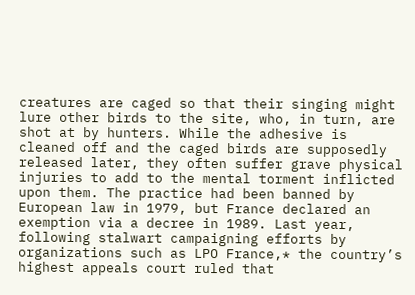creatures are caged so that their singing might lure other birds to the site, who, in turn, are shot at by hunters. While the adhesive is cleaned off and the caged birds are supposedly released later, they often suffer grave physical injuries to add to the mental torment inflicted upon them. The practice had been banned by European law in 1979, but France declared an exemption via a decree in 1989. Last year, following stalwart campaigning efforts by organizations such as LPO France,* the country’s highest appeals court ruled that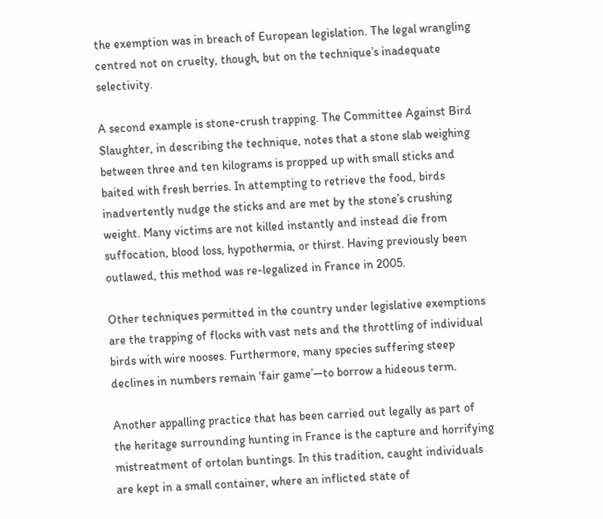the exemption was in breach of European legislation. The legal wrangling centred not on cruelty, though, but on the technique’s inadequate selectivity.

A second example is stone-crush trapping. The Committee Against Bird Slaughter, in describing the technique, notes that a stone slab weighing between three and ten kilograms is propped up with small sticks and baited with fresh berries. In attempting to retrieve the food, birds inadvertently nudge the sticks and are met by the stone’s crushing weight. Many victims are not killed instantly and instead die from suffocation, blood loss, hypothermia, or thirst. Having previously been outlawed, this method was re-legalized in France in 2005.

Other techniques permitted in the country under legislative exemptions are the trapping of flocks with vast nets and the throttling of individual birds with wire nooses. Furthermore, many species suffering steep declines in numbers remain ‘fair game’—to borrow a hideous term.

Another appalling practice that has been carried out legally as part of the heritage surrounding hunting in France is the capture and horrifying mistreatment of ortolan buntings. In this tradition, caught individuals are kept in a small container, where an inflicted state of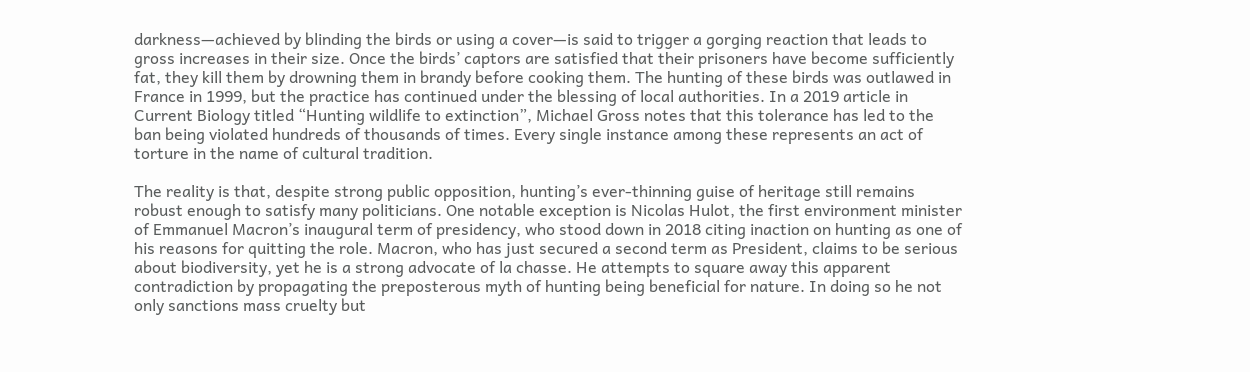darkness—achieved by blinding the birds or using a cover—is said to trigger a gorging reaction that leads to gross increases in their size. Once the birds’ captors are satisfied that their prisoners have become sufficiently fat, they kill them by drowning them in brandy before cooking them. The hunting of these birds was outlawed in France in 1999, but the practice has continued under the blessing of local authorities. In a 2019 article in Current Biology titled “Hunting wildlife to extinction”, Michael Gross notes that this tolerance has led to the ban being violated hundreds of thousands of times. Every single instance among these represents an act of torture in the name of cultural tradition.

The reality is that, despite strong public opposition, hunting’s ever-thinning guise of heritage still remains robust enough to satisfy many politicians. One notable exception is Nicolas Hulot, the first environment minister of Emmanuel Macron’s inaugural term of presidency, who stood down in 2018 citing inaction on hunting as one of his reasons for quitting the role. Macron, who has just secured a second term as President, claims to be serious about biodiversity, yet he is a strong advocate of la chasse. He attempts to square away this apparent contradiction by propagating the preposterous myth of hunting being beneficial for nature. In doing so he not only sanctions mass cruelty but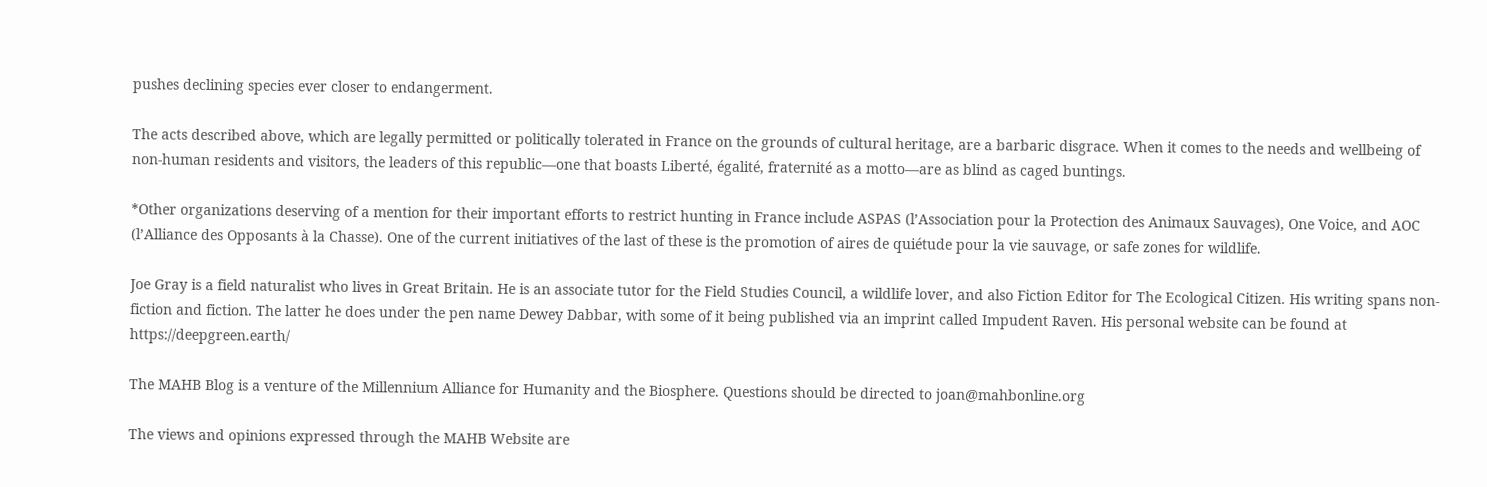pushes declining species ever closer to endangerment.

The acts described above, which are legally permitted or politically tolerated in France on the grounds of cultural heritage, are a barbaric disgrace. When it comes to the needs and wellbeing of non-human residents and visitors, the leaders of this republic—one that boasts Liberté, égalité, fraternité as a motto—are as blind as caged buntings.

*Other organizations deserving of a mention for their important efforts to restrict hunting in France include ASPAS (l’Association pour la Protection des Animaux Sauvages), One Voice, and AOC (l’Alliance des Opposants à la Chasse). One of the current initiatives of the last of these is the promotion of aires de quiétude pour la vie sauvage, or safe zones for wildlife.

Joe Gray is a field naturalist who lives in Great Britain. He is an associate tutor for the Field Studies Council, a wildlife lover, and also Fiction Editor for The Ecological Citizen. His writing spans non-fiction and fiction. The latter he does under the pen name Dewey Dabbar, with some of it being published via an imprint called Impudent Raven. His personal website can be found at https://deepgreen.earth/

The MAHB Blog is a venture of the Millennium Alliance for Humanity and the Biosphere. Questions should be directed to joan@mahbonline.org

The views and opinions expressed through the MAHB Website are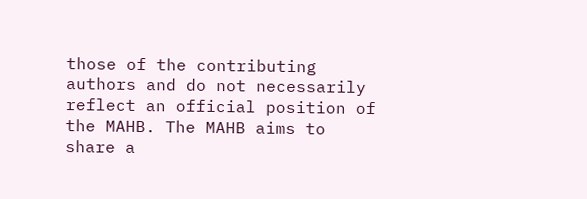those of the contributing authors and do not necessarily reflect an official position of the MAHB. The MAHB aims to share a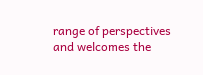range of perspectives and welcomes the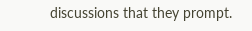discussions that they prompt.